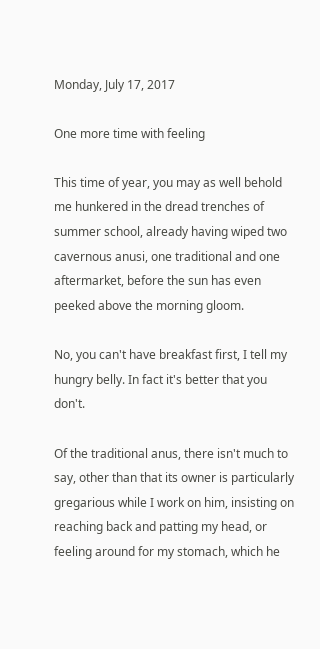Monday, July 17, 2017

One more time with feeling

This time of year, you may as well behold me hunkered in the dread trenches of summer school, already having wiped two cavernous anusi, one traditional and one aftermarket, before the sun has even peeked above the morning gloom.

No, you can't have breakfast first, I tell my hungry belly. In fact it's better that you don't.

Of the traditional anus, there isn't much to say, other than that its owner is particularly gregarious while I work on him, insisting on reaching back and patting my head, or feeling around for my stomach, which he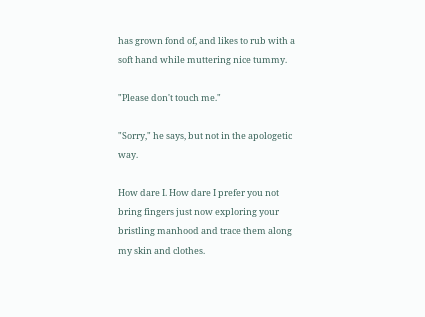has grown fond of, and likes to rub with a soft hand while muttering nice tummy.

"Please don't touch me."

"Sorry," he says, but not in the apologetic way.

How dare I. How dare I prefer you not bring fingers just now exploring your bristling manhood and trace them along my skin and clothes.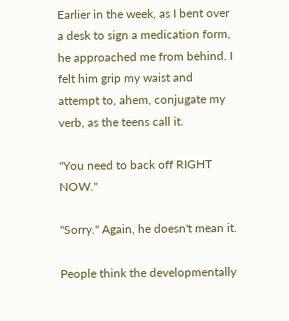Earlier in the week, as I bent over a desk to sign a medication form, he approached me from behind. I felt him grip my waist and attempt to, ahem, conjugate my verb, as the teens call it.

"You need to back off RIGHT NOW."

"Sorry." Again, he doesn't mean it.

People think the developmentally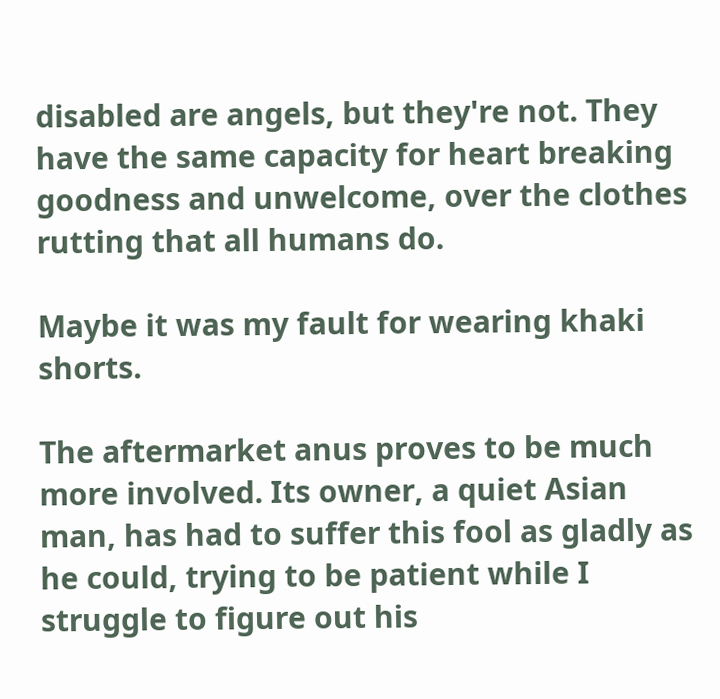disabled are angels, but they're not. They have the same capacity for heart breaking goodness and unwelcome, over the clothes rutting that all humans do.

Maybe it was my fault for wearing khaki shorts.

The aftermarket anus proves to be much more involved. Its owner, a quiet Asian man, has had to suffer this fool as gladly as he could, trying to be patient while I struggle to figure out his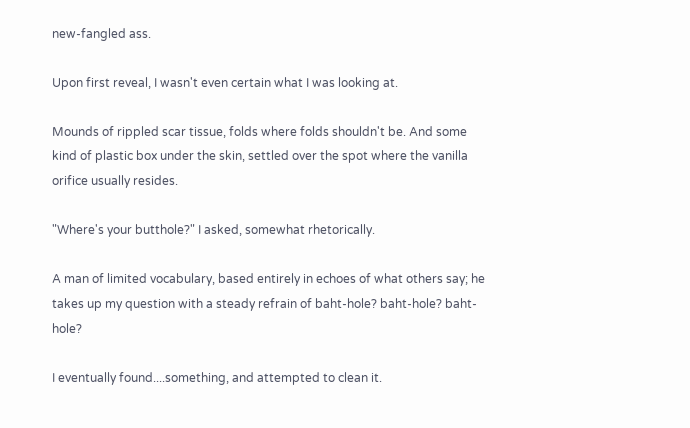new-fangled ass.

Upon first reveal, I wasn't even certain what I was looking at.

Mounds of rippled scar tissue, folds where folds shouldn't be. And some kind of plastic box under the skin, settled over the spot where the vanilla orifice usually resides.

"Where's your butthole?" I asked, somewhat rhetorically.

A man of limited vocabulary, based entirely in echoes of what others say; he takes up my question with a steady refrain of baht-hole? baht-hole? baht-hole?

I eventually found....something, and attempted to clean it.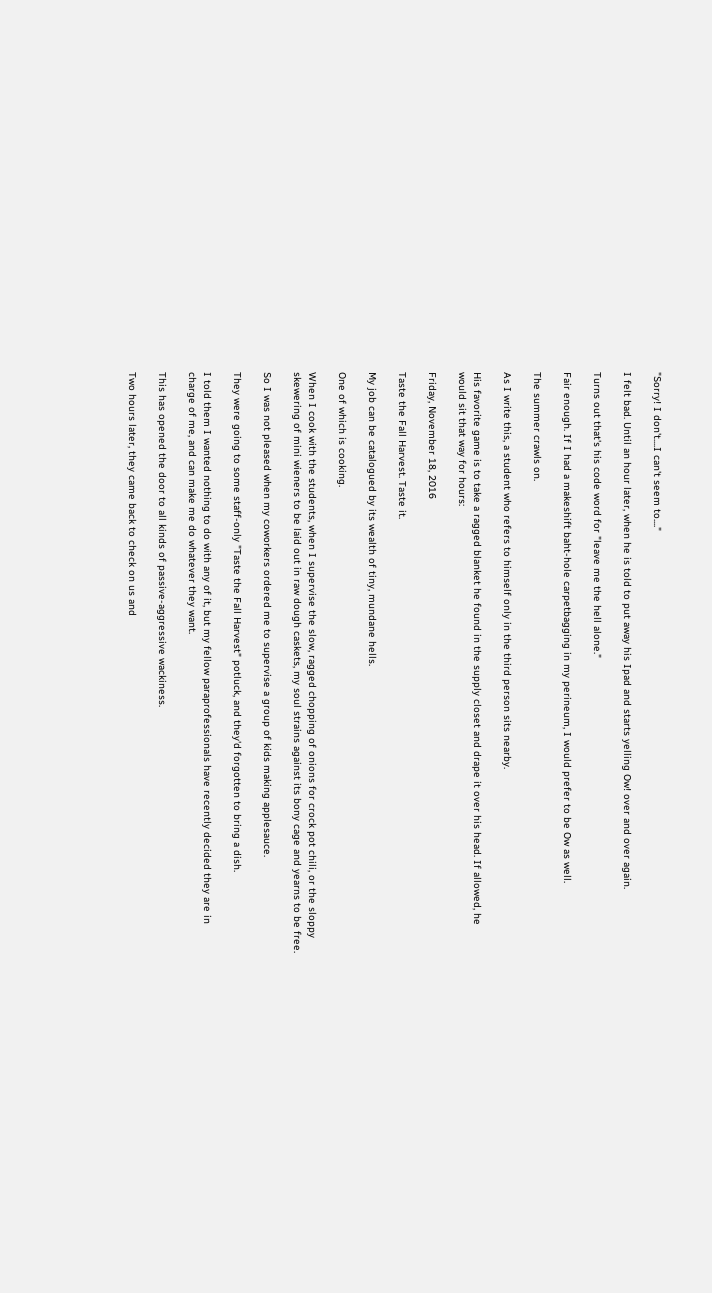"Sorry! I don't....I can't seem to...."

I felt bad. Until an hour later, when he is told to put away his Ipad and starts yelling Ow! over and over again.

Turns out that's his code word for "leave me the hell alone."

Fair enough. If I had a makeshift baht-hole carpetbagging in my perineum, I would prefer to be Ow as well.

The summer crawls on.

As I write this, a student who refers to himself only in the third person sits nearby.

His favorite game is to take a ragged blanket he found in the supply closet and drape it over his head. If allowed, he would sit that way for hours:

Friday, November 18, 2016

Taste the Fall Harvest. Taste it.

My job can be catalogued by its wealth of tiny, mundane hells.

One of which is cooking.

When I cook with the students, when I supervise the slow, ragged chopping of onions for crock pot chili, or the sloppy skewering of mini wieners to be laid out in raw dough caskets, my soul strains against its bony cage and yearns to be free.

So I was not pleased when my coworkers ordered me to supervise a group of kids making applesauce.

They were going to some staff-only "Taste the Fall Harvest" potluck, and they'd forgotten to bring a dish.

I told them I wanted nothing to do with any of it, but my fellow paraprofessionals have recently decided they are in charge of me, and can make me do whatever they want.

This has opened the door to all kinds of passive-aggressive wackiness.

Two hours later, they came back to check on us and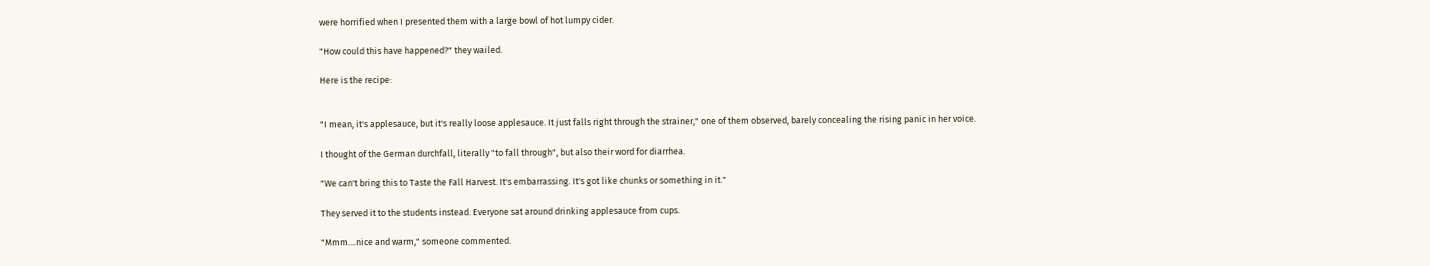were horrified when I presented them with a large bowl of hot lumpy cider.

"How could this have happened?" they wailed.

Here is the recipe:


"I mean, it's applesauce, but it's really loose applesauce. It just falls right through the strainer," one of them observed, barely concealing the rising panic in her voice.

I thought of the German durchfall, literally "to fall through", but also their word for diarrhea.

"We can't bring this to Taste the Fall Harvest. It's embarrassing. It's got like chunks or something in it."

They served it to the students instead. Everyone sat around drinking applesauce from cups.

"Mmm....nice and warm," someone commented.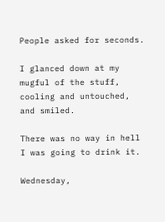People asked for seconds.

I glanced down at my mugful of the stuff, cooling and untouched, and smiled.

There was no way in hell I was going to drink it.

Wednesday,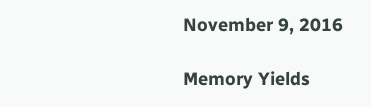November 9, 2016

Memory Yields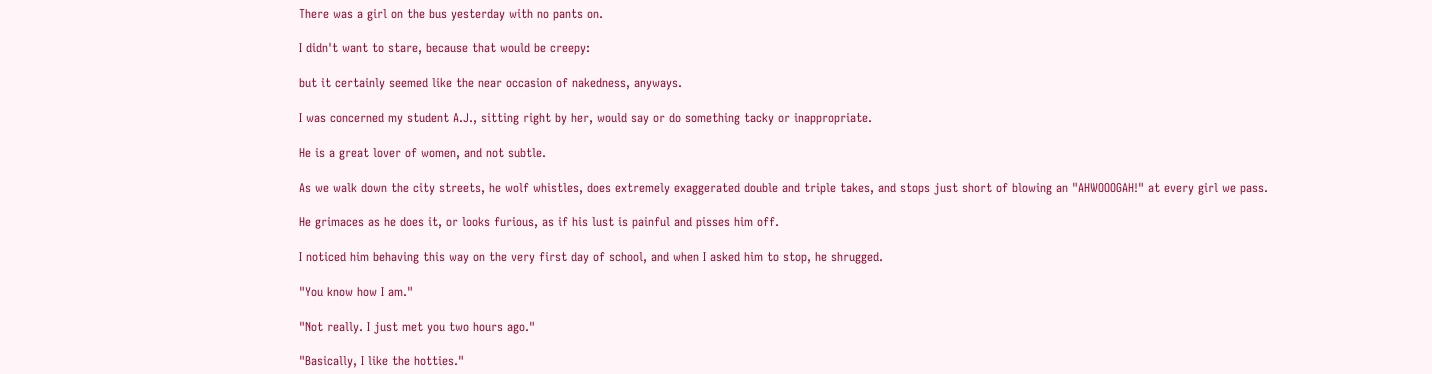There was a girl on the bus yesterday with no pants on.

I didn't want to stare, because that would be creepy:

but it certainly seemed like the near occasion of nakedness, anyways.

I was concerned my student A.J., sitting right by her, would say or do something tacky or inappropriate.

He is a great lover of women, and not subtle.

As we walk down the city streets, he wolf whistles, does extremely exaggerated double and triple takes, and stops just short of blowing an "AHWOOOGAH!" at every girl we pass.

He grimaces as he does it, or looks furious, as if his lust is painful and pisses him off.

I noticed him behaving this way on the very first day of school, and when I asked him to stop, he shrugged.

"You know how I am."

"Not really. I just met you two hours ago."

"Basically, I like the hotties."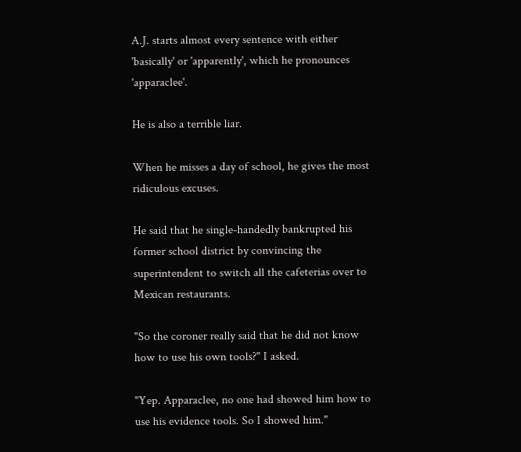A.J. starts almost every sentence with either 'basically' or 'apparently', which he pronounces 'apparaclee'.

He is also a terrible liar.

When he misses a day of school, he gives the most ridiculous excuses.

He said that he single-handedly bankrupted his former school district by convincing the superintendent to switch all the cafeterias over to Mexican restaurants.

"So the coroner really said that he did not know how to use his own tools?" I asked.

"Yep. Apparaclee, no one had showed him how to use his evidence tools. So I showed him."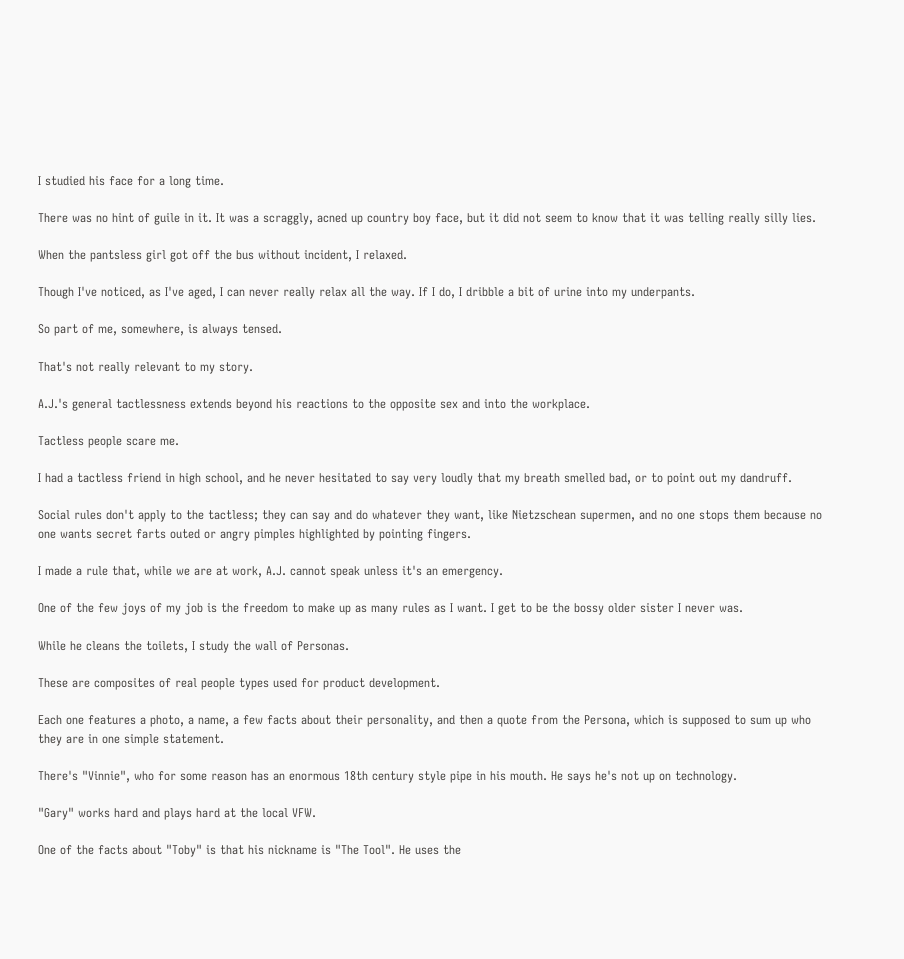I studied his face for a long time.

There was no hint of guile in it. It was a scraggly, acned up country boy face, but it did not seem to know that it was telling really silly lies.

When the pantsless girl got off the bus without incident, I relaxed.

Though I've noticed, as I've aged, I can never really relax all the way. If I do, I dribble a bit of urine into my underpants.

So part of me, somewhere, is always tensed.

That's not really relevant to my story.

A.J.'s general tactlessness extends beyond his reactions to the opposite sex and into the workplace.

Tactless people scare me.

I had a tactless friend in high school, and he never hesitated to say very loudly that my breath smelled bad, or to point out my dandruff.

Social rules don't apply to the tactless; they can say and do whatever they want, like Nietzschean supermen, and no one stops them because no one wants secret farts outed or angry pimples highlighted by pointing fingers.

I made a rule that, while we are at work, A.J. cannot speak unless it's an emergency.

One of the few joys of my job is the freedom to make up as many rules as I want. I get to be the bossy older sister I never was.

While he cleans the toilets, I study the wall of Personas.

These are composites of real people types used for product development.

Each one features a photo, a name, a few facts about their personality, and then a quote from the Persona, which is supposed to sum up who they are in one simple statement.

There's "Vinnie", who for some reason has an enormous 18th century style pipe in his mouth. He says he's not up on technology.

"Gary" works hard and plays hard at the local VFW.

One of the facts about "Toby" is that his nickname is "The Tool". He uses the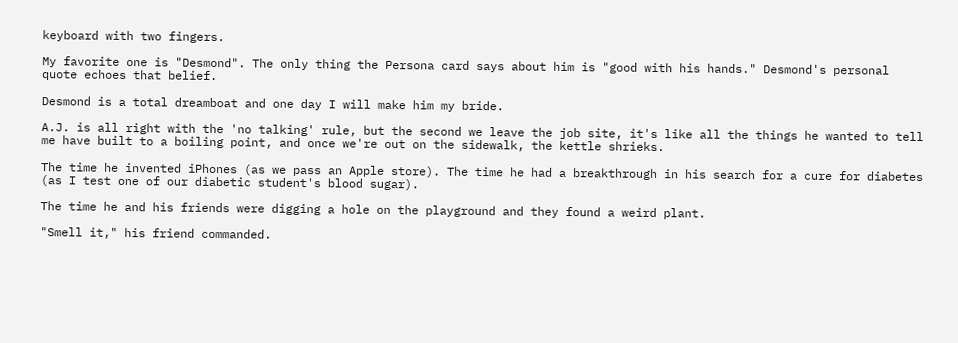keyboard with two fingers.

My favorite one is "Desmond". The only thing the Persona card says about him is "good with his hands." Desmond's personal quote echoes that belief.

Desmond is a total dreamboat and one day I will make him my bride.

A.J. is all right with the 'no talking' rule, but the second we leave the job site, it's like all the things he wanted to tell me have built to a boiling point, and once we're out on the sidewalk, the kettle shrieks.

The time he invented iPhones (as we pass an Apple store). The time he had a breakthrough in his search for a cure for diabetes (as I test one of our diabetic student's blood sugar).

The time he and his friends were digging a hole on the playground and they found a weird plant.

"Smell it," his friend commanded.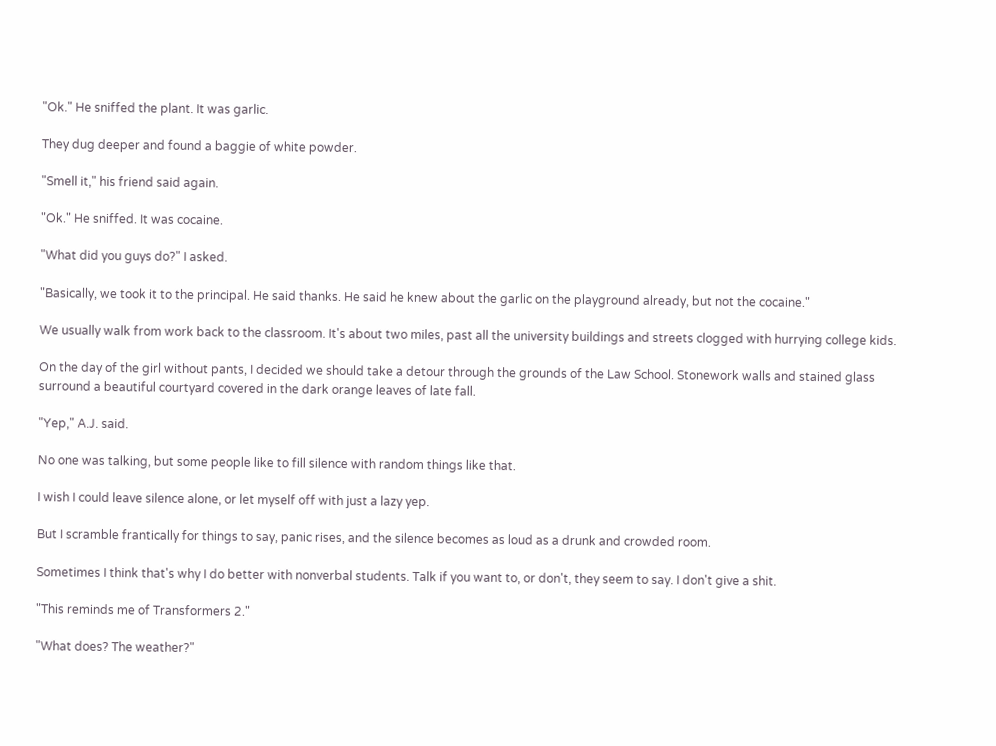"Ok." He sniffed the plant. It was garlic.

They dug deeper and found a baggie of white powder.

"Smell it," his friend said again.

"Ok." He sniffed. It was cocaine.

"What did you guys do?" I asked.

"Basically, we took it to the principal. He said thanks. He said he knew about the garlic on the playground already, but not the cocaine."

We usually walk from work back to the classroom. It's about two miles, past all the university buildings and streets clogged with hurrying college kids.

On the day of the girl without pants, I decided we should take a detour through the grounds of the Law School. Stonework walls and stained glass surround a beautiful courtyard covered in the dark orange leaves of late fall.

"Yep," A.J. said.

No one was talking, but some people like to fill silence with random things like that.

I wish I could leave silence alone, or let myself off with just a lazy yep.

But I scramble frantically for things to say, panic rises, and the silence becomes as loud as a drunk and crowded room.

Sometimes I think that's why I do better with nonverbal students. Talk if you want to, or don't, they seem to say. I don't give a shit.

"This reminds me of Transformers 2."

"What does? The weather?"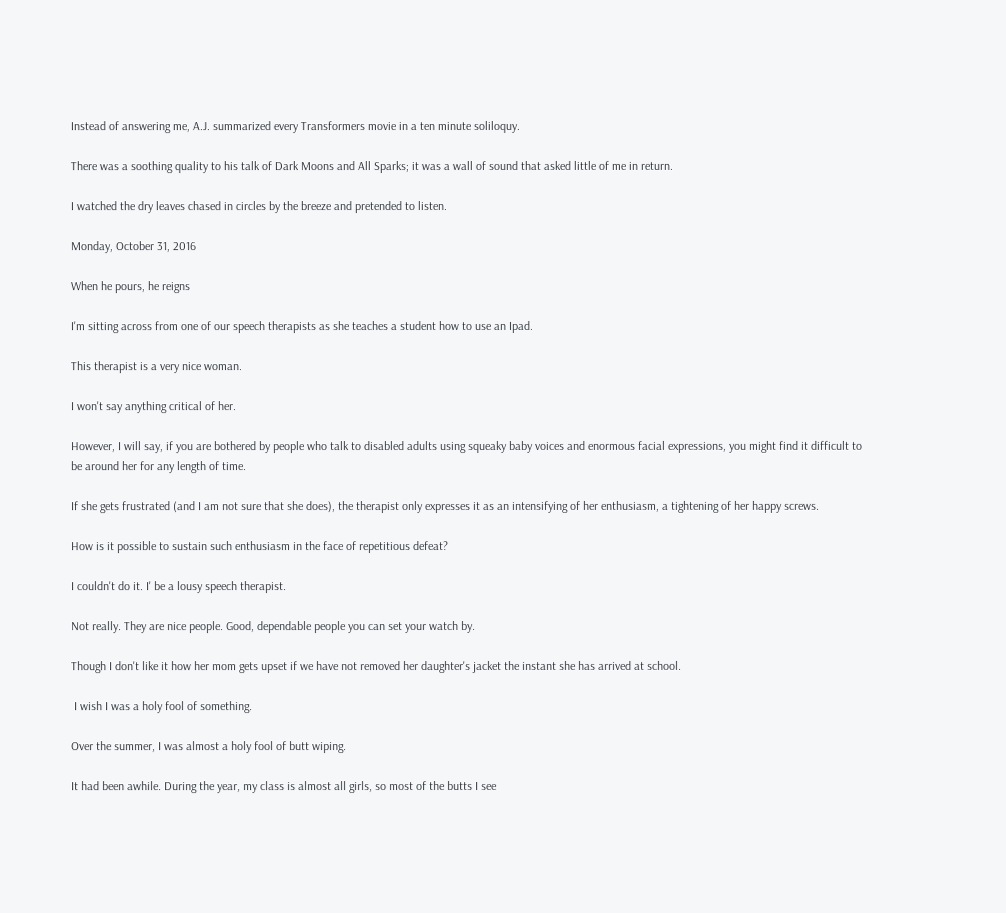Instead of answering me, A.J. summarized every Transformers movie in a ten minute soliloquy.

There was a soothing quality to his talk of Dark Moons and All Sparks; it was a wall of sound that asked little of me in return.

I watched the dry leaves chased in circles by the breeze and pretended to listen.

Monday, October 31, 2016

When he pours, he reigns

I'm sitting across from one of our speech therapists as she teaches a student how to use an Ipad.

This therapist is a very nice woman.

I won't say anything critical of her.

However, I will say, if you are bothered by people who talk to disabled adults using squeaky baby voices and enormous facial expressions, you might find it difficult to be around her for any length of time.

If she gets frustrated (and I am not sure that she does), the therapist only expresses it as an intensifying of her enthusiasm, a tightening of her happy screws.

How is it possible to sustain such enthusiasm in the face of repetitious defeat?

I couldn't do it. I' be a lousy speech therapist.

Not really. They are nice people. Good, dependable people you can set your watch by.

Though I don't like it how her mom gets upset if we have not removed her daughter's jacket the instant she has arrived at school.

 I wish I was a holy fool of something.

Over the summer, I was almost a holy fool of butt wiping.

It had been awhile. During the year, my class is almost all girls, so most of the butts I see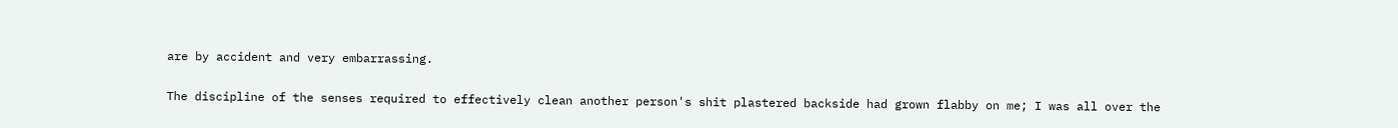are by accident and very embarrassing.

The discipline of the senses required to effectively clean another person's shit plastered backside had grown flabby on me; I was all over the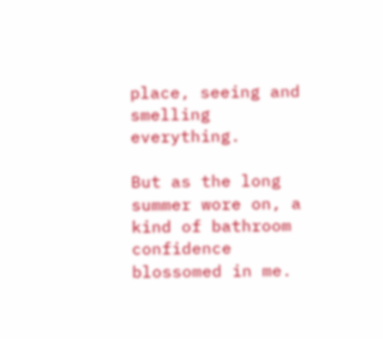place, seeing and smelling everything.

But as the long summer wore on, a kind of bathroom confidence blossomed in me.